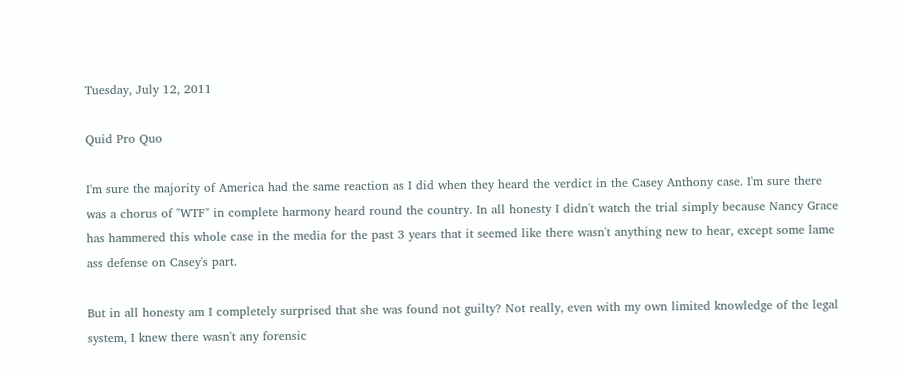Tuesday, July 12, 2011

Quid Pro Quo

I'm sure the majority of America had the same reaction as I did when they heard the verdict in the Casey Anthony case. I'm sure there was a chorus of "WTF" in complete harmony heard round the country. In all honesty I didn't watch the trial simply because Nancy Grace has hammered this whole case in the media for the past 3 years that it seemed like there wasn't anything new to hear, except some lame ass defense on Casey's part.

But in all honesty am I completely surprised that she was found not guilty? Not really, even with my own limited knowledge of the legal system, I knew there wasn't any forensic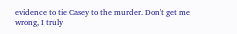evidence to tie Casey to the murder. Don't get me wrong, I truly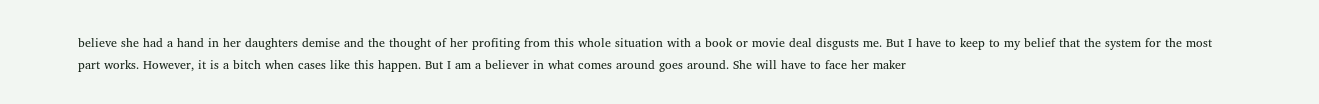believe she had a hand in her daughters demise and the thought of her profiting from this whole situation with a book or movie deal disgusts me. But I have to keep to my belief that the system for the most part works. However, it is a bitch when cases like this happen. But I am a believer in what comes around goes around. She will have to face her maker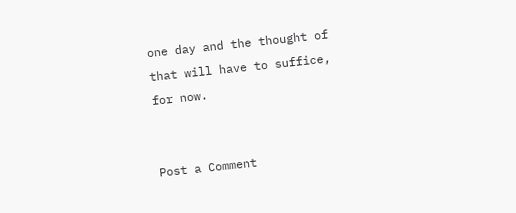one day and the thought of that will have to suffice, for now.


Post a Comment